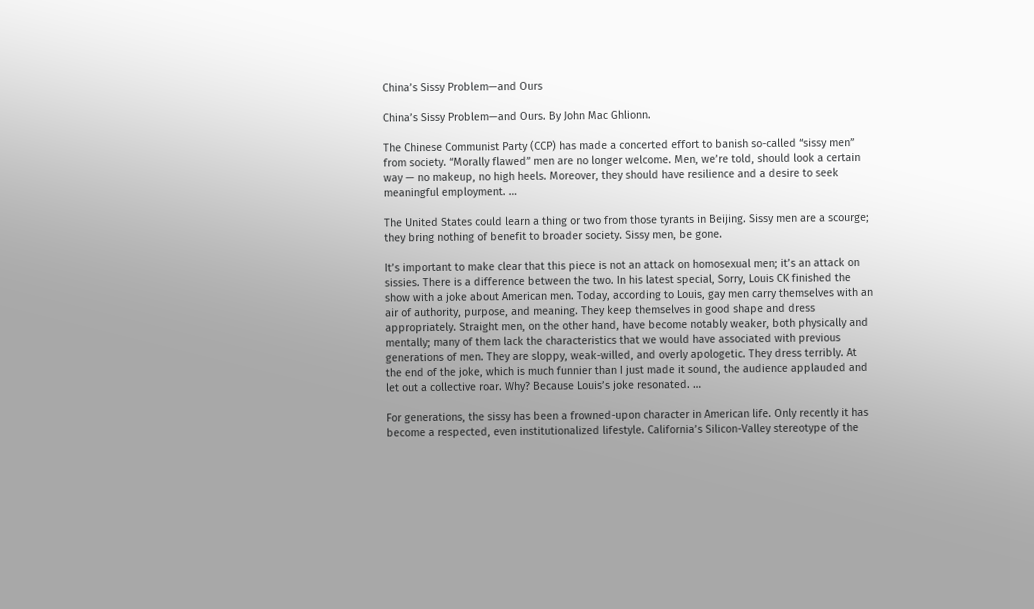China’s Sissy Problem—and Ours

China’s Sissy Problem—and Ours. By John Mac Ghlionn.

The Chinese Communist Party (CCP) has made a concerted effort to banish so-called “sissy men” from society. “Morally flawed” men are no longer welcome. Men, we’re told, should look a certain way — no makeup, no high heels. Moreover, they should have resilience and a desire to seek meaningful employment. …

The United States could learn a thing or two from those tyrants in Beijing. Sissy men are a scourge; they bring nothing of benefit to broader society. Sissy men, be gone.

It’s important to make clear that this piece is not an attack on homosexual men; it’s an attack on sissies. There is a difference between the two. In his latest special, Sorry, Louis CK finished the show with a joke about American men. Today, according to Louis, gay men carry themselves with an air of authority, purpose, and meaning. They keep themselves in good shape and dress appropriately. Straight men, on the other hand, have become notably weaker, both physically and mentally; many of them lack the characteristics that we would have associated with previous generations of men. They are sloppy, weak-willed, and overly apologetic. They dress terribly. At the end of the joke, which is much funnier than I just made it sound, the audience applauded and let out a collective roar. Why? Because Louis’s joke resonated. …

For generations, the sissy has been a frowned-upon character in American life. Only recently it has become a respected, even institutionalized lifestyle. California’s Silicon-Valley stereotype of the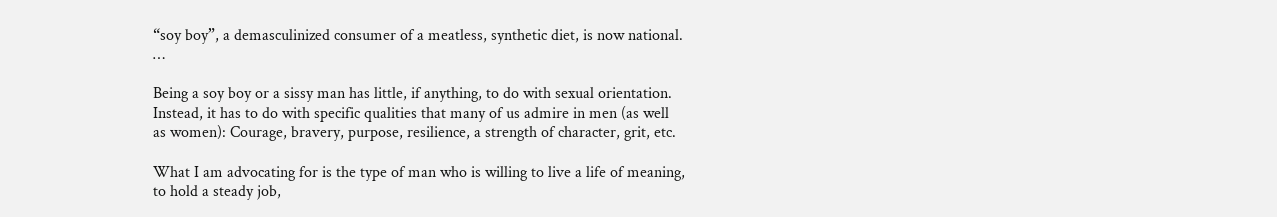“soy boy”, a demasculinized consumer of a meatless, synthetic diet, is now national. …

Being a soy boy or a sissy man has little, if anything, to do with sexual orientation. Instead, it has to do with specific qualities that many of us admire in men (as well as women): Courage, bravery, purpose, resilience, a strength of character, grit, etc.

What I am advocating for is the type of man who is willing to live a life of meaning, to hold a steady job,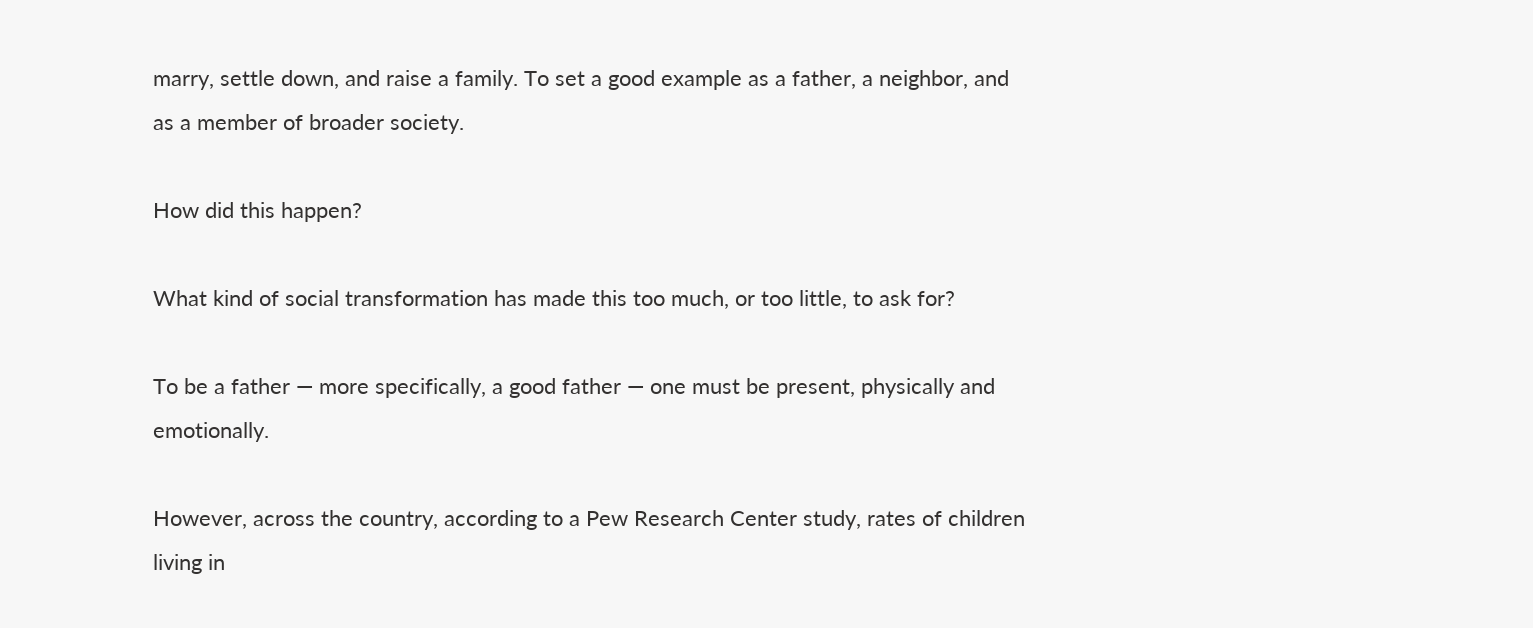marry, settle down, and raise a family. To set a good example as a father, a neighbor, and as a member of broader society.

How did this happen?

What kind of social transformation has made this too much, or too little, to ask for?

To be a father — more specifically, a good father — one must be present, physically and emotionally.

However, across the country, according to a Pew Research Center study, rates of children living in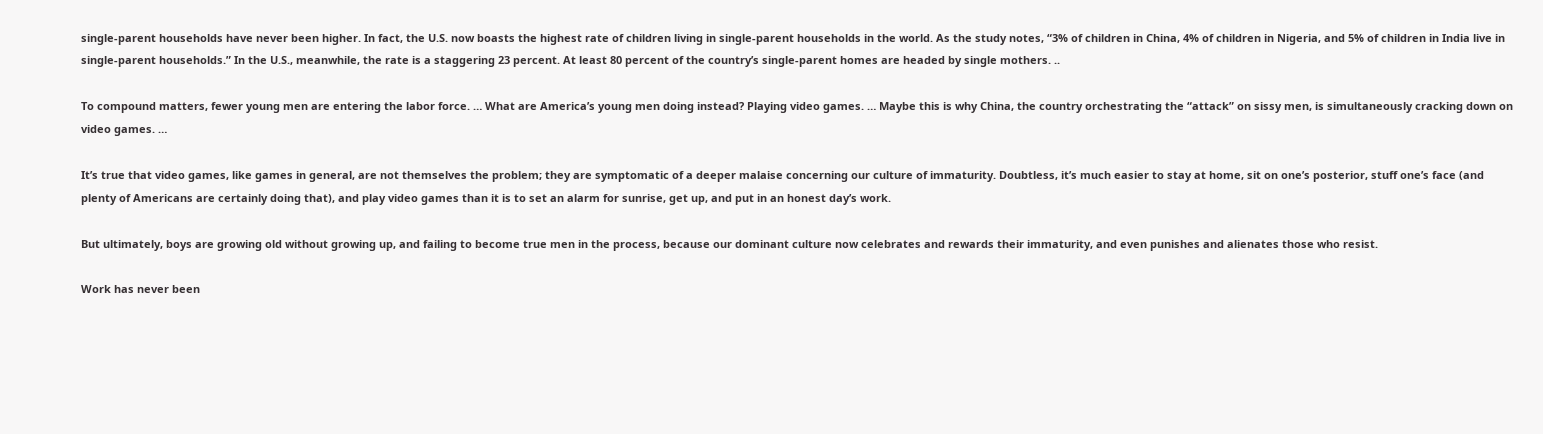single-parent households have never been higher. In fact, the U.S. now boasts the highest rate of children living in single-parent households in the world. As the study notes, “3% of children in China, 4% of children in Nigeria, and 5% of children in India live in single-parent households.” In the U.S., meanwhile, the rate is a staggering 23 percent. At least 80 percent of the country’s single-parent homes are headed by single mothers. ..

To compound matters, fewer young men are entering the labor force. … What are America’s young men doing instead? Playing video games. … Maybe this is why China, the country orchestrating the “attack” on sissy men, is simultaneously cracking down on video games. …

It’s true that video games, like games in general, are not themselves the problem; they are symptomatic of a deeper malaise concerning our culture of immaturity. Doubtless, it’s much easier to stay at home, sit on one’s posterior, stuff one’s face (and plenty of Americans are certainly doing that), and play video games than it is to set an alarm for sunrise, get up, and put in an honest day’s work.

But ultimately, boys are growing old without growing up, and failing to become true men in the process, because our dominant culture now celebrates and rewards their immaturity, and even punishes and alienates those who resist.

Work has never been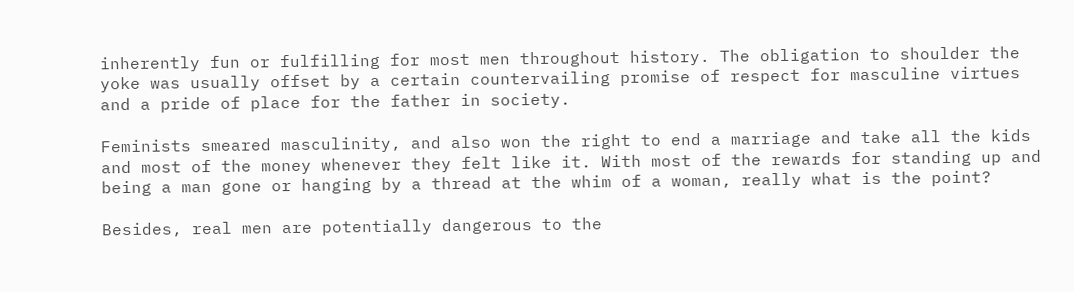inherently fun or fulfilling for most men throughout history. The obligation to shoulder the yoke was usually offset by a certain countervailing promise of respect for masculine virtues and a pride of place for the father in society.

Feminists smeared masculinity, and also won the right to end a marriage and take all the kids and most of the money whenever they felt like it. With most of the rewards for standing up and being a man gone or hanging by a thread at the whim of a woman, really what is the point?

Besides, real men are potentially dangerous to the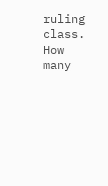ruling class. How many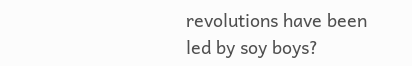revolutions have been led by soy boys?